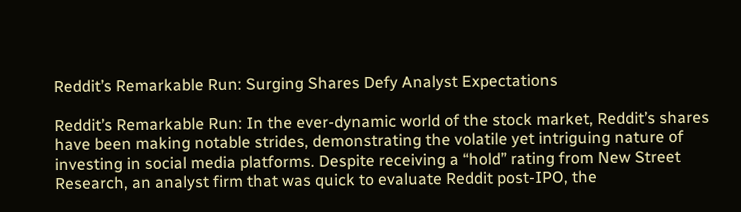Reddit’s Remarkable Run: Surging Shares Defy Analyst Expectations

Reddit’s Remarkable Run: In the ever-dynamic world of the stock market, Reddit’s shares have been making notable strides, demonstrating the volatile yet intriguing nature of investing in social media platforms. Despite receiving a “hold” rating from New Street Research, an analyst firm that was quick to evaluate Reddit post-IPO, the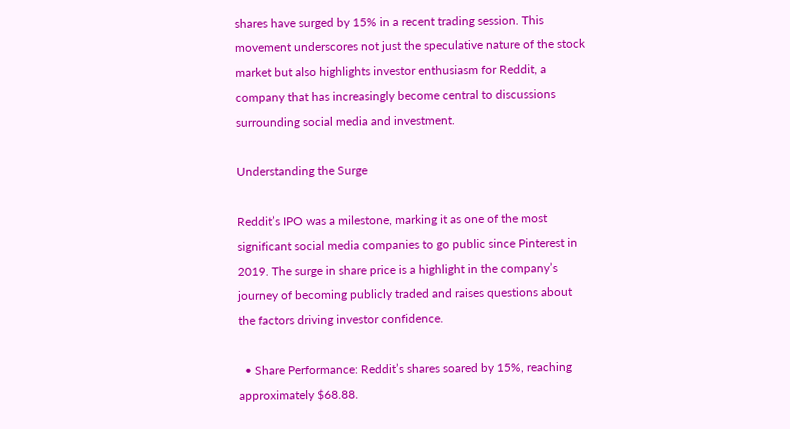shares have surged by 15% in a recent trading session. This movement underscores not just the speculative nature of the stock market but also highlights investor enthusiasm for Reddit, a company that has increasingly become central to discussions surrounding social media and investment.

Understanding the Surge

Reddit’s IPO was a milestone, marking it as one of the most significant social media companies to go public since Pinterest in 2019. The surge in share price is a highlight in the company’s journey of becoming publicly traded and raises questions about the factors driving investor confidence.

  • Share Performance: Reddit’s shares soared by 15%, reaching approximately $68.88.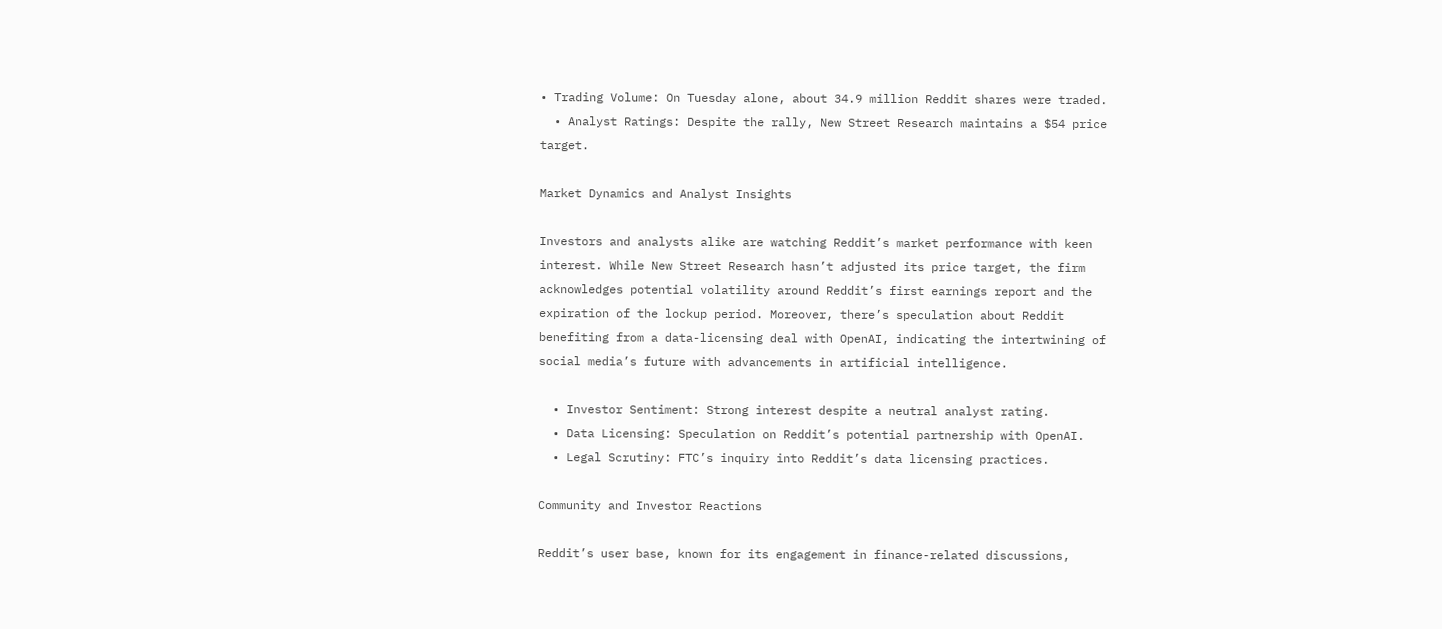• Trading Volume: On Tuesday alone, about 34.9 million Reddit shares were traded.
  • Analyst Ratings: Despite the rally, New Street Research maintains a $54 price target.

Market Dynamics and Analyst Insights

Investors and analysts alike are watching Reddit’s market performance with keen interest. While New Street Research hasn’t adjusted its price target, the firm acknowledges potential volatility around Reddit’s first earnings report and the expiration of the lockup period. Moreover, there’s speculation about Reddit benefiting from a data-licensing deal with OpenAI, indicating the intertwining of social media’s future with advancements in artificial intelligence.

  • Investor Sentiment: Strong interest despite a neutral analyst rating.
  • Data Licensing: Speculation on Reddit’s potential partnership with OpenAI.
  • Legal Scrutiny: FTC’s inquiry into Reddit’s data licensing practices.

Community and Investor Reactions

Reddit’s user base, known for its engagement in finance-related discussions,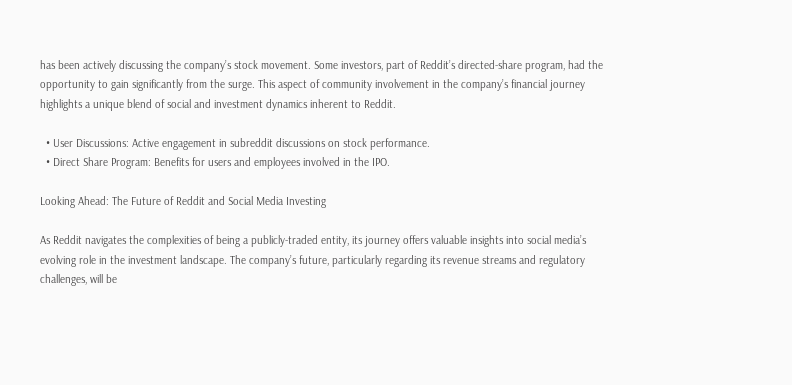has been actively discussing the company’s stock movement. Some investors, part of Reddit’s directed-share program, had the opportunity to gain significantly from the surge. This aspect of community involvement in the company’s financial journey highlights a unique blend of social and investment dynamics inherent to Reddit.

  • User Discussions: Active engagement in subreddit discussions on stock performance.
  • Direct Share Program: Benefits for users and employees involved in the IPO.

Looking Ahead: The Future of Reddit and Social Media Investing

As Reddit navigates the complexities of being a publicly-traded entity, its journey offers valuable insights into social media’s evolving role in the investment landscape. The company’s future, particularly regarding its revenue streams and regulatory challenges, will be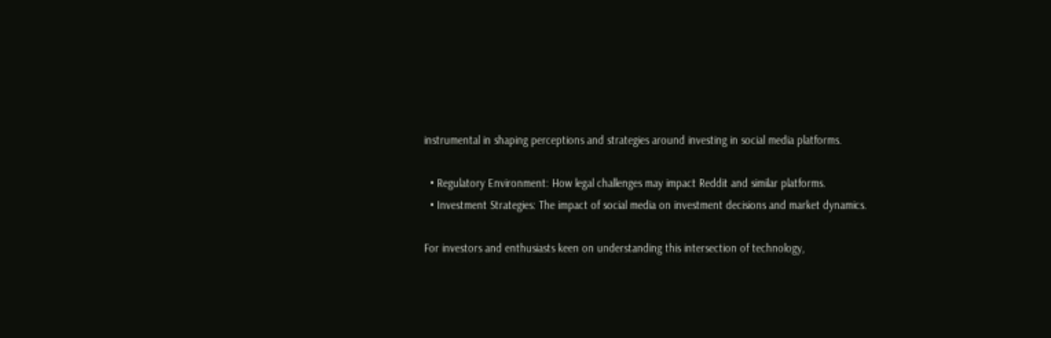instrumental in shaping perceptions and strategies around investing in social media platforms.

  • Regulatory Environment: How legal challenges may impact Reddit and similar platforms.
  • Investment Strategies: The impact of social media on investment decisions and market dynamics.

For investors and enthusiasts keen on understanding this intersection of technology,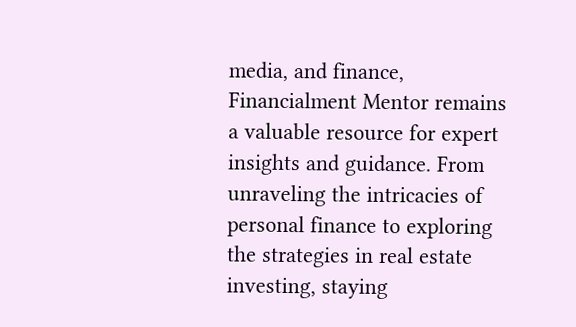media, and finance, Financialment Mentor remains a valuable resource for expert insights and guidance. From unraveling the intricacies of personal finance to exploring the strategies in real estate investing, staying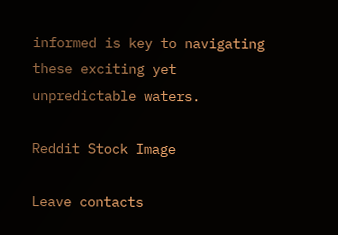informed is key to navigating these exciting yet unpredictable waters.

Reddit Stock Image

Leave contacts